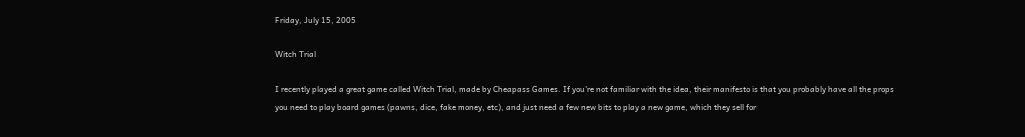Friday, July 15, 2005

Witch Trial

I recently played a great game called Witch Trial, made by Cheapass Games. If you're not familiar with the idea, their manifesto is that you probably have all the props you need to play board games (pawns, dice, fake money, etc), and just need a few new bits to play a new game, which they sell for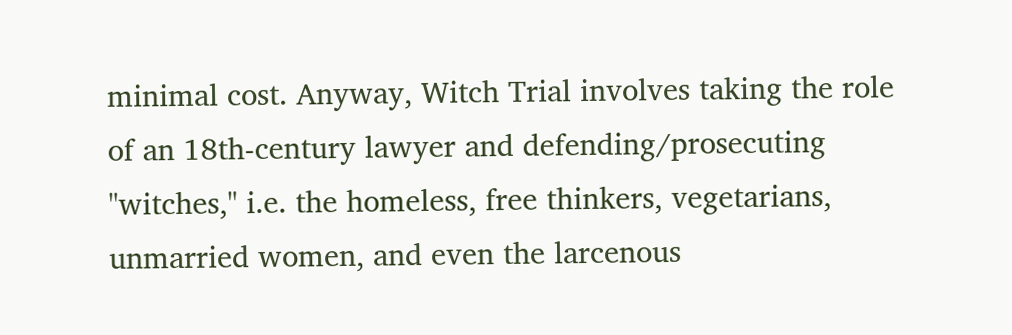minimal cost. Anyway, Witch Trial involves taking the role of an 18th-century lawyer and defending/prosecuting "witches," i.e. the homeless, free thinkers, vegetarians, unmarried women, and even the larcenous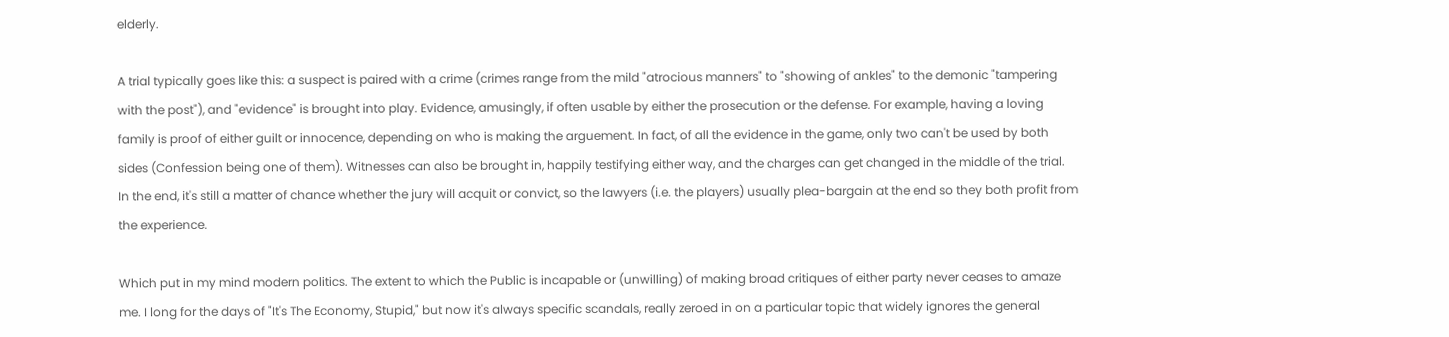elderly.

A trial typically goes like this: a suspect is paired with a crime (crimes range from the mild "atrocious manners" to "showing of ankles" to the demonic "tampering with the post"), and "evidence" is brought into play. Evidence, amusingly, if often usable by either the prosecution or the defense. For example, having a loving family is proof of either guilt or innocence, depending on who is making the arguement. In fact, of all the evidence in the game, only two can't be used by both sides (Confession being one of them). Witnesses can also be brought in, happily testifying either way, and the charges can get changed in the middle of the trial. In the end, it's still a matter of chance whether the jury will acquit or convict, so the lawyers (i.e. the players) usually plea-bargain at the end so they both profit from the experience.

Which put in my mind modern politics. The extent to which the Public is incapable or (unwilling) of making broad critiques of either party never ceases to amaze me. I long for the days of "It's The Economy, Stupid," but now it's always specific scandals, really zeroed in on a particular topic that widely ignores the general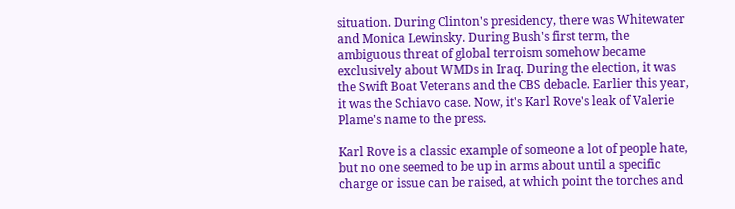situation. During Clinton's presidency, there was Whitewater and Monica Lewinsky. During Bush's first term, the ambiguous threat of global terroism somehow became exclusively about WMDs in Iraq. During the election, it was the Swift Boat Veterans and the CBS debacle. Earlier this year, it was the Schiavo case. Now, it's Karl Rove's leak of Valerie Plame's name to the press.

Karl Rove is a classic example of someone a lot of people hate, but no one seemed to be up in arms about until a specific charge or issue can be raised, at which point the torches and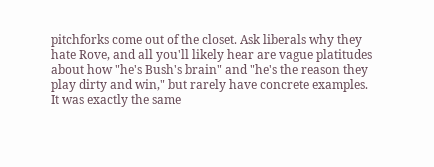pitchforks come out of the closet. Ask liberals why they hate Rove, and all you'll likely hear are vague platitudes about how "he's Bush's brain" and "he's the reason they play dirty and win," but rarely have concrete examples. It was exactly the same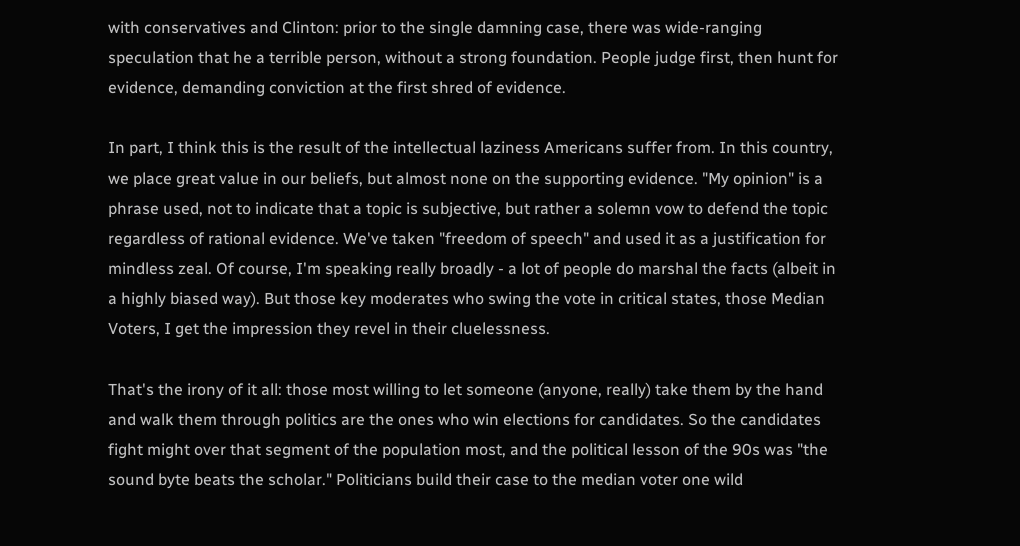with conservatives and Clinton: prior to the single damning case, there was wide-ranging speculation that he a terrible person, without a strong foundation. People judge first, then hunt for evidence, demanding conviction at the first shred of evidence.

In part, I think this is the result of the intellectual laziness Americans suffer from. In this country, we place great value in our beliefs, but almost none on the supporting evidence. "My opinion" is a phrase used, not to indicate that a topic is subjective, but rather a solemn vow to defend the topic regardless of rational evidence. We've taken "freedom of speech" and used it as a justification for mindless zeal. Of course, I'm speaking really broadly - a lot of people do marshal the facts (albeit in a highly biased way). But those key moderates who swing the vote in critical states, those Median Voters, I get the impression they revel in their cluelessness.

That's the irony of it all: those most willing to let someone (anyone, really) take them by the hand and walk them through politics are the ones who win elections for candidates. So the candidates fight might over that segment of the population most, and the political lesson of the 90s was "the sound byte beats the scholar." Politicians build their case to the median voter one wild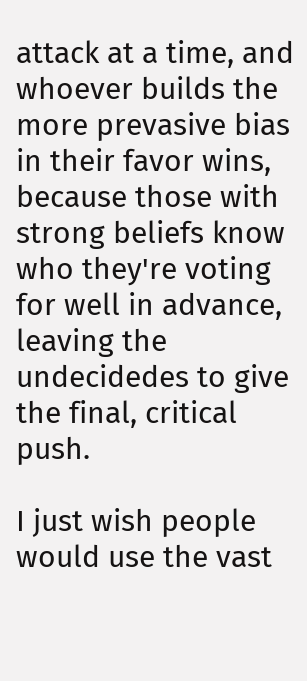attack at a time, and whoever builds the more prevasive bias in their favor wins, because those with strong beliefs know who they're voting for well in advance, leaving the undecidedes to give the final, critical push.

I just wish people would use the vast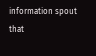information spout that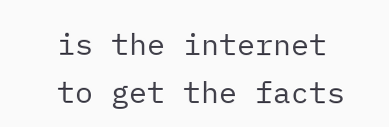is the internet to get the facts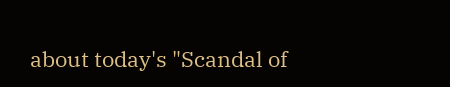about today's "Scandal of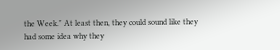the Week." At least then, they could sound like they had some idea why they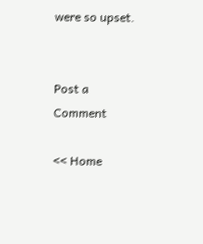were so upset.


Post a Comment

<< Home